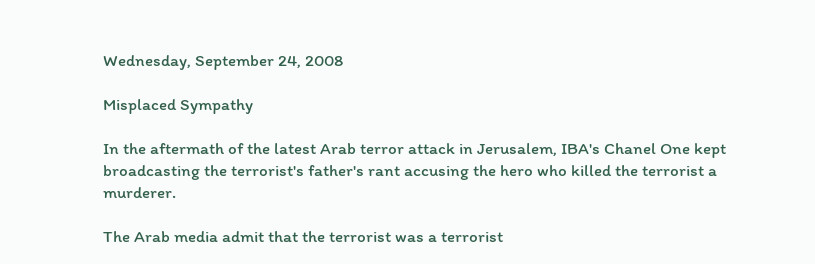Wednesday, September 24, 2008

Misplaced Sympathy

In the aftermath of the latest Arab terror attack in Jerusalem, IBA's Chanel One kept broadcasting the terrorist's father's rant accusing the hero who killed the terrorist a murderer.

The Arab media admit that the terrorist was a terrorist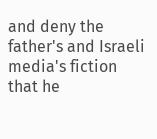and deny the father's and Israeli media's fiction that he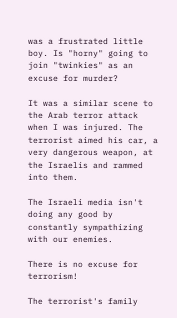was a frustrated little boy. Is "horny" going to join "twinkies" as an excuse for murder?

It was a similar scene to the Arab terror attack when I was injured. The terrorist aimed his car, a very dangerous weapon, at the Israelis and rammed into them.

The Israeli media isn't doing any good by constantly sympathizing with our enemies.

There is no excuse for terrorism!

The terrorist's family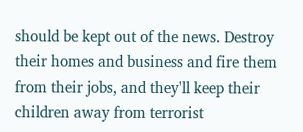should be kept out of the news. Destroy their homes and business and fire them from their jobs, and they'll keep their children away from terrorist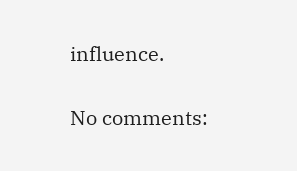influence.

No comments: